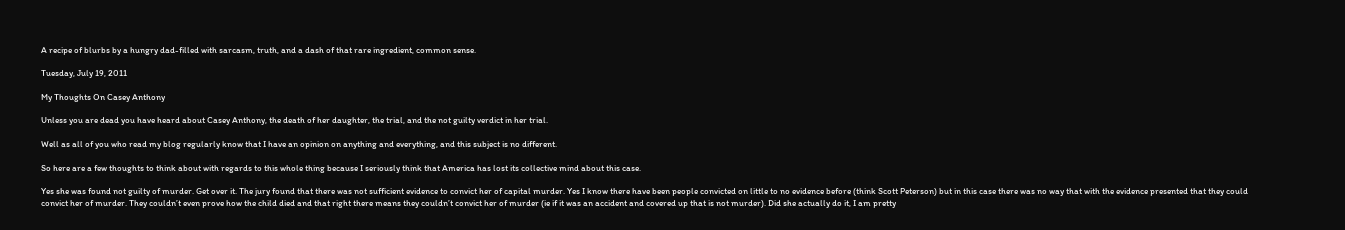A recipe of blurbs by a hungry dad-filled with sarcasm, truth, and a dash of that rare ingredient, common sense.

Tuesday, July 19, 2011

My Thoughts On Casey Anthony

Unless you are dead you have heard about Casey Anthony, the death of her daughter, the trial, and the not guilty verdict in her trial.

Well as all of you who read my blog regularly know that I have an opinion on anything and everything, and this subject is no different.

So here are a few thoughts to think about with regards to this whole thing because I seriously think that America has lost its collective mind about this case.

Yes she was found not guilty of murder. Get over it. The jury found that there was not sufficient evidence to convict her of capital murder. Yes I know there have been people convicted on little to no evidence before (think Scott Peterson) but in this case there was no way that with the evidence presented that they could convict her of murder. They couldn’t even prove how the child died and that right there means they couldn’t convict her of murder (ie if it was an accident and covered up that is not murder). Did she actually do it, I am pretty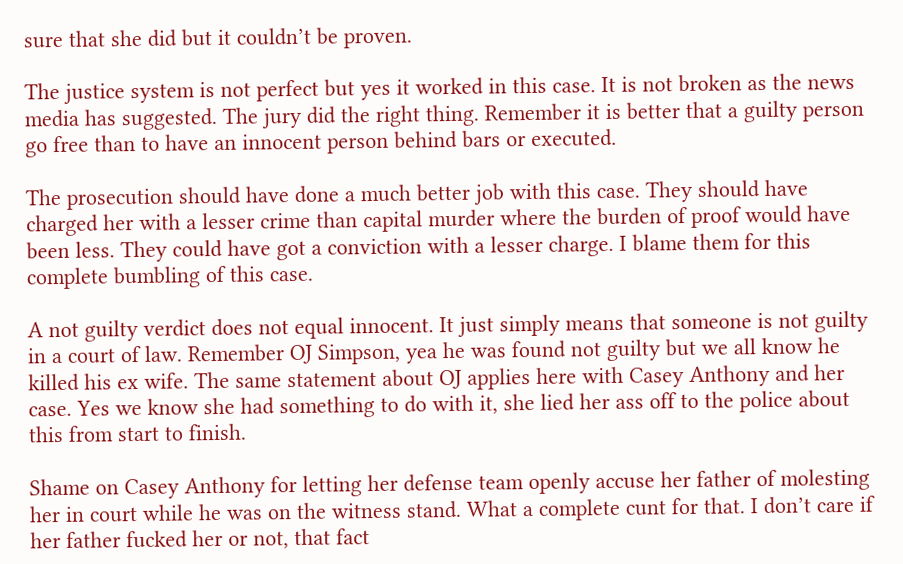sure that she did but it couldn’t be proven.

The justice system is not perfect but yes it worked in this case. It is not broken as the news media has suggested. The jury did the right thing. Remember it is better that a guilty person go free than to have an innocent person behind bars or executed.

The prosecution should have done a much better job with this case. They should have charged her with a lesser crime than capital murder where the burden of proof would have been less. They could have got a conviction with a lesser charge. I blame them for this complete bumbling of this case.

A not guilty verdict does not equal innocent. It just simply means that someone is not guilty in a court of law. Remember OJ Simpson, yea he was found not guilty but we all know he killed his ex wife. The same statement about OJ applies here with Casey Anthony and her case. Yes we know she had something to do with it, she lied her ass off to the police about this from start to finish.

Shame on Casey Anthony for letting her defense team openly accuse her father of molesting her in court while he was on the witness stand. What a complete cunt for that. I don’t care if her father fucked her or not, that fact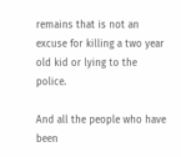remains that is not an excuse for killing a two year old kid or lying to the police.

And all the people who have been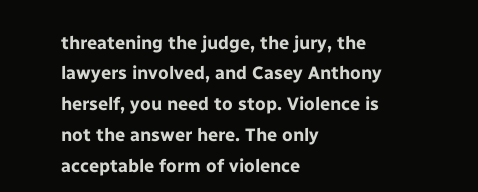threatening the judge, the jury, the lawyers involved, and Casey Anthony herself, you need to stop. Violence is not the answer here. The only acceptable form of violence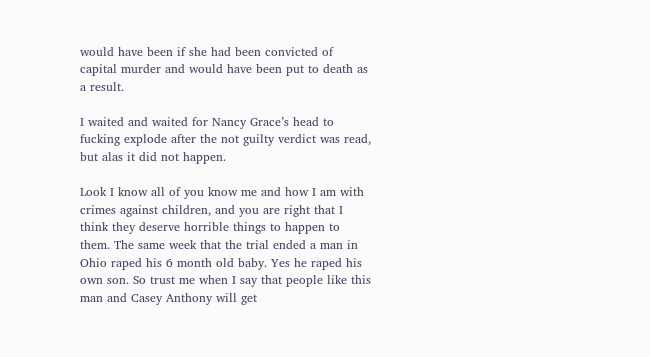would have been if she had been convicted of capital murder and would have been put to death as a result.

I waited and waited for Nancy Grace’s head to fucking explode after the not guilty verdict was read, but alas it did not happen.

Look I know all of you know me and how I am with crimes against children, and you are right that I think they deserve horrible things to happen to them. The same week that the trial ended a man in Ohio raped his 6 month old baby. Yes he raped his own son. So trust me when I say that people like this man and Casey Anthony will get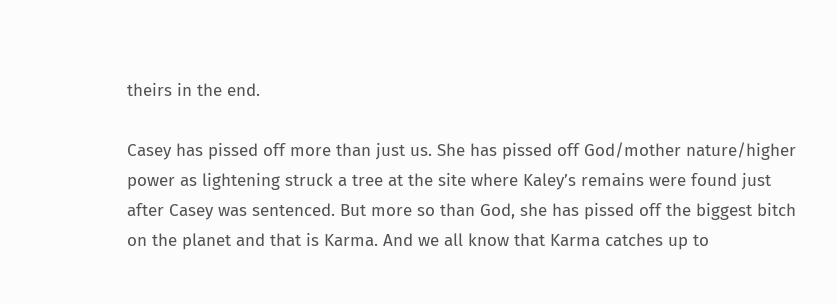theirs in the end.

Casey has pissed off more than just us. She has pissed off God/mother nature/higher power as lightening struck a tree at the site where Kaley’s remains were found just after Casey was sentenced. But more so than God, she has pissed off the biggest bitch on the planet and that is Karma. And we all know that Karma catches up to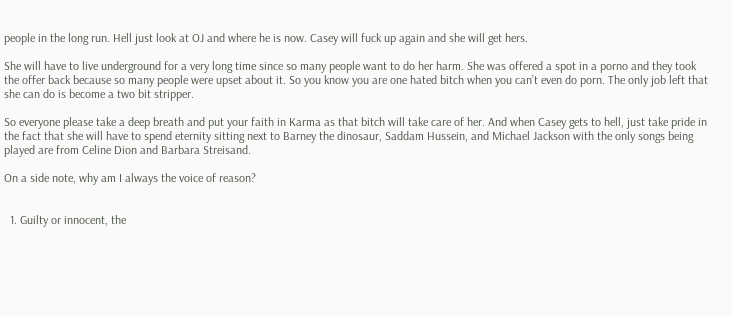people in the long run. Hell just look at OJ and where he is now. Casey will fuck up again and she will get hers.

She will have to live underground for a very long time since so many people want to do her harm. She was offered a spot in a porno and they took the offer back because so many people were upset about it. So you know you are one hated bitch when you can’t even do porn. The only job left that she can do is become a two bit stripper.

So everyone please take a deep breath and put your faith in Karma as that bitch will take care of her. And when Casey gets to hell, just take pride in the fact that she will have to spend eternity sitting next to Barney the dinosaur, Saddam Hussein, and Michael Jackson with the only songs being played are from Celine Dion and Barbara Streisand.

On a side note, why am I always the voice of reason?


  1. Guilty or innocent, the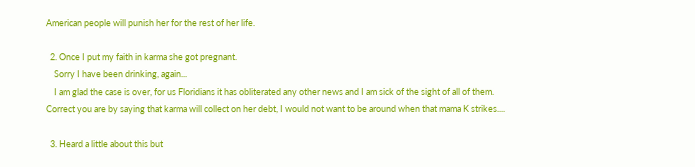American people will punish her for the rest of her life.

  2. Once I put my faith in karma she got pregnant.
    Sorry I have been drinking, again...
    I am glad the case is over, for us Floridians it has obliterated any other news and I am sick of the sight of all of them. Correct you are by saying that karma will collect on her debt, I would not want to be around when that mama K strikes....

  3. Heard a little about this but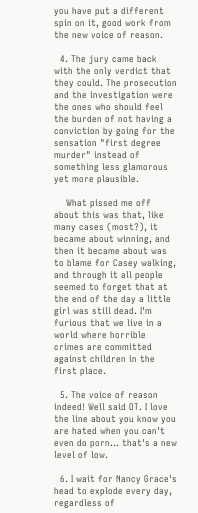you have put a different spin on it, good work from the new voice of reason.

  4. The jury came back with the only verdict that they could. The prosecution and the investigation were the ones who should feel the burden of not having a conviction by going for the sensation "first degree murder" instead of something less glamorous yet more plausible.

    What pissed me off about this was that, like many cases (most?), it became about winning, and then it became about was to blame for Casey walking, and through it all people seemed to forget that at the end of the day a little girl was still dead. I'm furious that we live in a world where horrible crimes are committed against children in the first place.

  5. The voice of reason indeed! Well said OT. I love the line about you know you are hated when you can't even do porn... that's a new level of low.

  6. I wait for Nancy Grace's head to explode every day, regardless of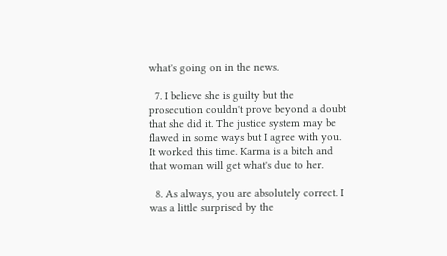what's going on in the news.

  7. I believe she is guilty but the prosecution couldn't prove beyond a doubt that she did it. The justice system may be flawed in some ways but I agree with you. It worked this time. Karma is a bitch and that woman will get what's due to her.

  8. As always, you are absolutely correct. I was a little surprised by the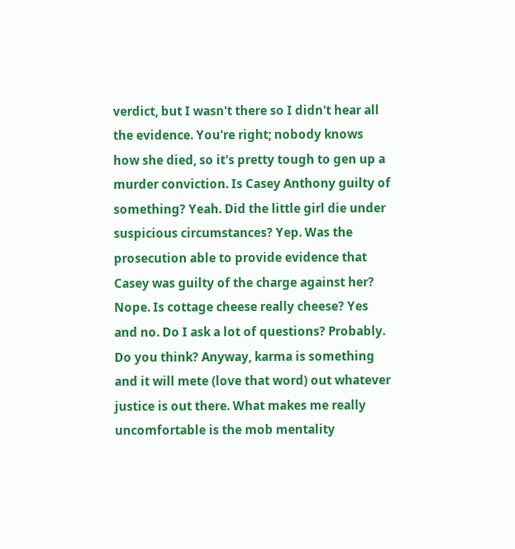verdict, but I wasn't there so I didn't hear all the evidence. You're right; nobody knows how she died, so it's pretty tough to gen up a murder conviction. Is Casey Anthony guilty of something? Yeah. Did the little girl die under suspicious circumstances? Yep. Was the prosecution able to provide evidence that Casey was guilty of the charge against her? Nope. Is cottage cheese really cheese? Yes and no. Do I ask a lot of questions? Probably. Do you think? Anyway, karma is something and it will mete (love that word) out whatever justice is out there. What makes me really uncomfortable is the mob mentality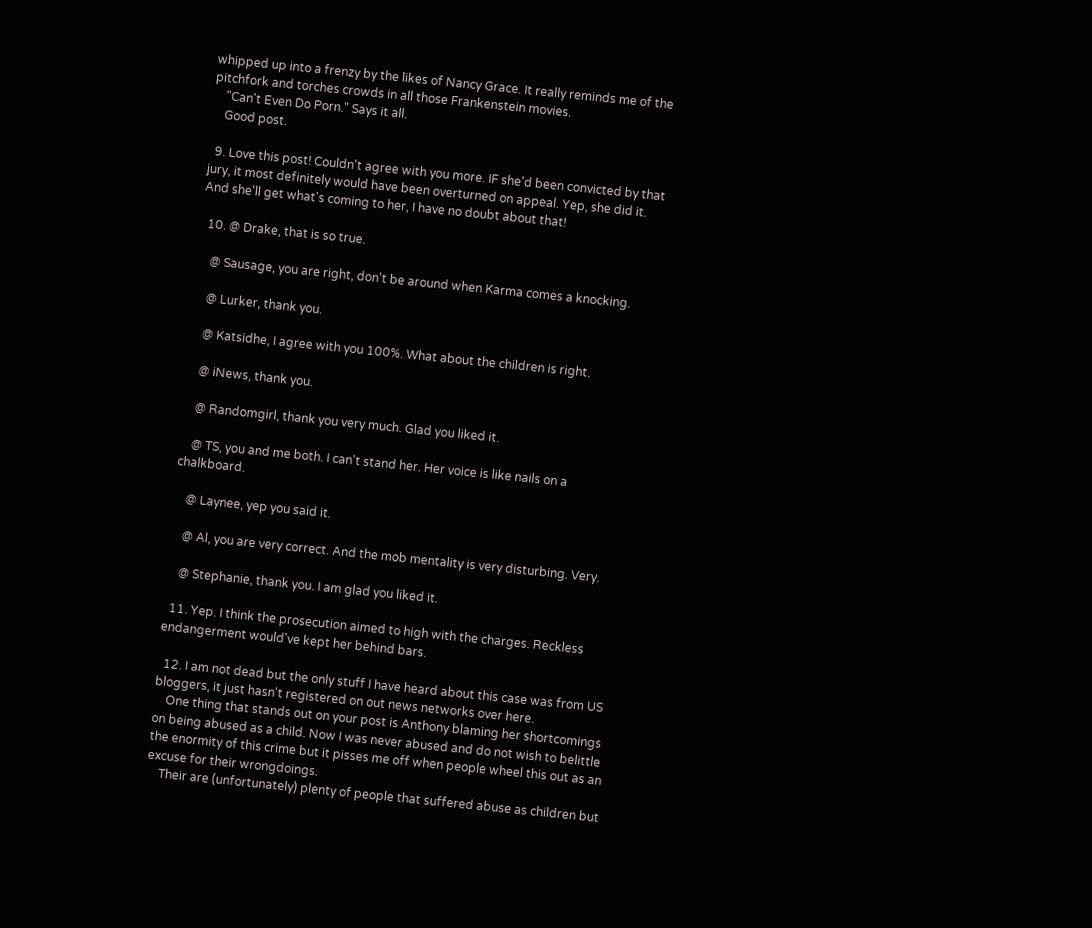whipped up into a frenzy by the likes of Nancy Grace. It really reminds me of the pitchfork and torches crowds in all those Frankenstein movies.
    "Can't Even Do Porn." Says it all.
    Good post.

  9. Love this post! Couldn't agree with you more. IF she'd been convicted by that jury, it most definitely would have been overturned on appeal. Yep, she did it. And she'll get what's coming to her, I have no doubt about that!

  10. @ Drake, that is so true.

    @ Sausage, you are right, don't be around when Karma comes a knocking.

    @ Lurker, thank you.

    @ Katsidhe, I agree with you 100%. What about the children is right.

    @ iNews, thank you.

    @ Randomgirl, thank you very much. Glad you liked it.

    @ TS, you and me both. I can't stand her. Her voice is like nails on a chalkboard.

    @ Laynee, yep you said it.

    @ Al, you are very correct. And the mob mentality is very disturbing. Very.

    @ Stephanie, thank you. I am glad you liked it.

  11. Yep. I think the prosecution aimed to high with the charges. Reckless endangerment would've kept her behind bars.

  12. I am not dead but the only stuff I have heard about this case was from US bloggers, it just hasn't registered on out news networks over here.
    One thing that stands out on your post is Anthony blaming her shortcomings on being abused as a child. Now I was never abused and do not wish to belittle the enormity of this crime but it pisses me off when people wheel this out as an excuse for their wrongdoings.
    Their are (unfortunately) plenty of people that suffered abuse as children but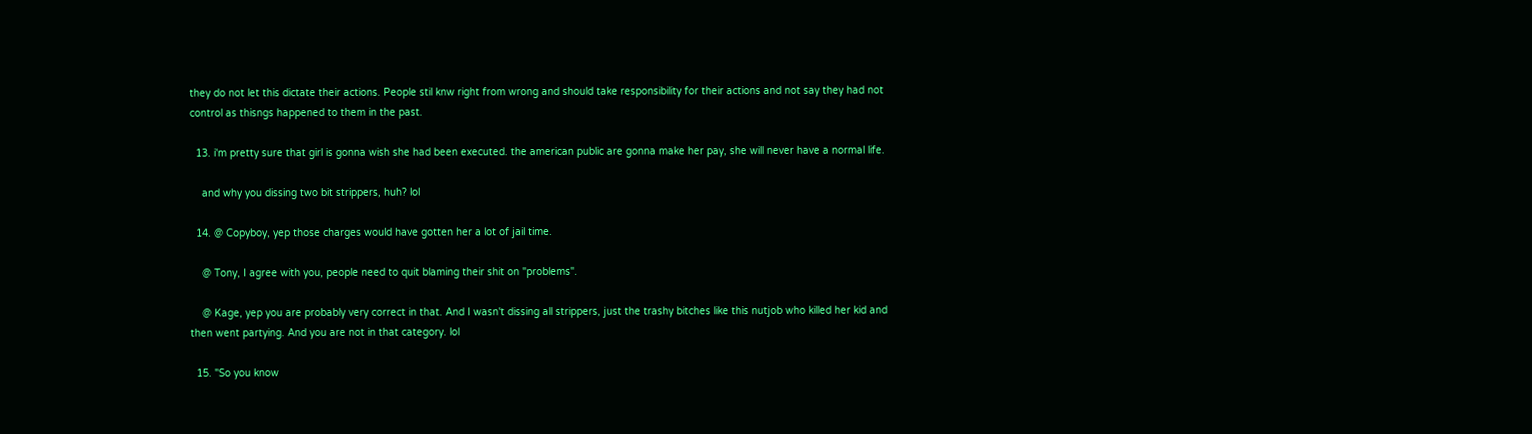they do not let this dictate their actions. People stil knw right from wrong and should take responsibility for their actions and not say they had not control as thisngs happened to them in the past.

  13. i'm pretty sure that girl is gonna wish she had been executed. the american public are gonna make her pay, she will never have a normal life.

    and why you dissing two bit strippers, huh? lol

  14. @ Copyboy, yep those charges would have gotten her a lot of jail time.

    @ Tony, I agree with you, people need to quit blaming their shit on "problems".

    @ Kage, yep you are probably very correct in that. And I wasn't dissing all strippers, just the trashy bitches like this nutjob who killed her kid and then went partying. And you are not in that category. lol

  15. "So you know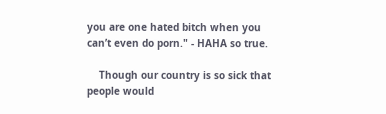you are one hated bitch when you can’t even do porn." - HAHA so true.

    Though our country is so sick that people would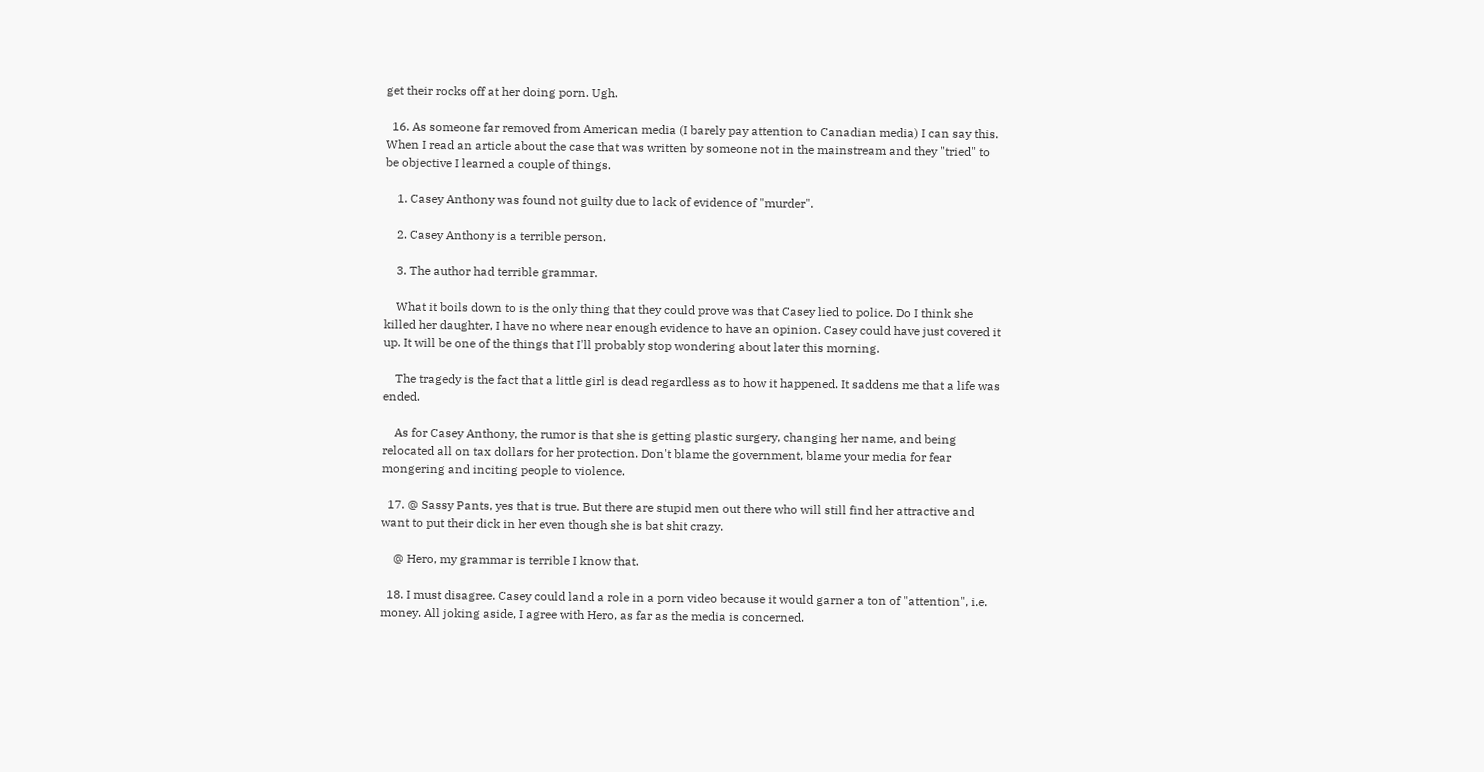get their rocks off at her doing porn. Ugh.

  16. As someone far removed from American media (I barely pay attention to Canadian media) I can say this. When I read an article about the case that was written by someone not in the mainstream and they "tried" to be objective I learned a couple of things.

    1. Casey Anthony was found not guilty due to lack of evidence of "murder".

    2. Casey Anthony is a terrible person.

    3. The author had terrible grammar.

    What it boils down to is the only thing that they could prove was that Casey lied to police. Do I think she killed her daughter, I have no where near enough evidence to have an opinion. Casey could have just covered it up. It will be one of the things that I'll probably stop wondering about later this morning.

    The tragedy is the fact that a little girl is dead regardless as to how it happened. It saddens me that a life was ended.

    As for Casey Anthony, the rumor is that she is getting plastic surgery, changing her name, and being relocated all on tax dollars for her protection. Don't blame the government, blame your media for fear mongering and inciting people to violence.

  17. @ Sassy Pants, yes that is true. But there are stupid men out there who will still find her attractive and want to put their dick in her even though she is bat shit crazy.

    @ Hero, my grammar is terrible I know that.

  18. I must disagree. Casey could land a role in a porn video because it would garner a ton of "attention", i.e. money. All joking aside, I agree with Hero, as far as the media is concerned.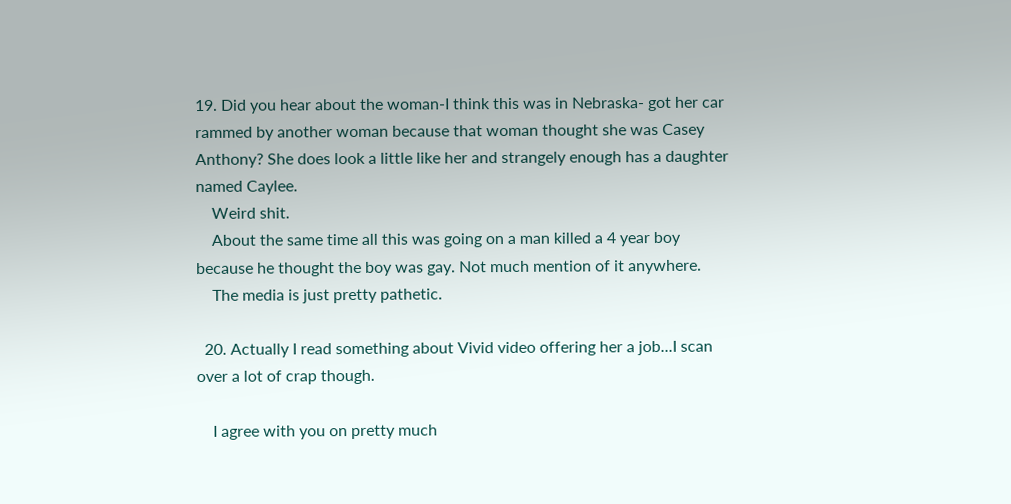19. Did you hear about the woman-I think this was in Nebraska- got her car rammed by another woman because that woman thought she was Casey Anthony? She does look a little like her and strangely enough has a daughter named Caylee.
    Weird shit.
    About the same time all this was going on a man killed a 4 year boy because he thought the boy was gay. Not much mention of it anywhere.
    The media is just pretty pathetic.

  20. Actually I read something about Vivid video offering her a job...I scan over a lot of crap though.

    I agree with you on pretty much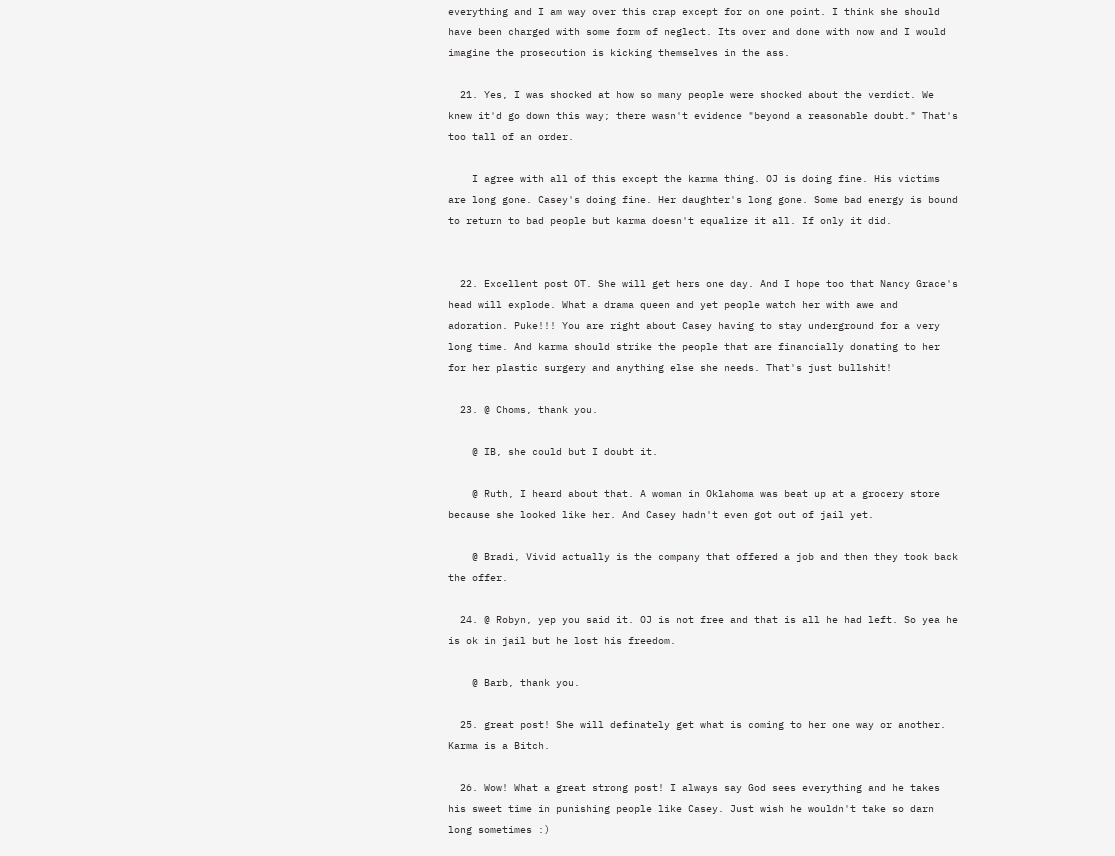everything and I am way over this crap except for on one point. I think she should have been charged with some form of neglect. Its over and done with now and I would imagine the prosecution is kicking themselves in the ass.

  21. Yes, I was shocked at how so many people were shocked about the verdict. We knew it'd go down this way; there wasn't evidence "beyond a reasonable doubt." That's too tall of an order.

    I agree with all of this except the karma thing. OJ is doing fine. His victims are long gone. Casey's doing fine. Her daughter's long gone. Some bad energy is bound to return to bad people but karma doesn't equalize it all. If only it did.


  22. Excellent post OT. She will get hers one day. And I hope too that Nancy Grace's head will explode. What a drama queen and yet people watch her with awe and adoration. Puke!!! You are right about Casey having to stay underground for a very long time. And karma should strike the people that are financially donating to her for her plastic surgery and anything else she needs. That's just bullshit!

  23. @ Choms, thank you.

    @ IB, she could but I doubt it.

    @ Ruth, I heard about that. A woman in Oklahoma was beat up at a grocery store because she looked like her. And Casey hadn't even got out of jail yet.

    @ Bradi, Vivid actually is the company that offered a job and then they took back the offer.

  24. @ Robyn, yep you said it. OJ is not free and that is all he had left. So yea he is ok in jail but he lost his freedom.

    @ Barb, thank you.

  25. great post! She will definately get what is coming to her one way or another. Karma is a Bitch.

  26. Wow! What a great strong post! I always say God sees everything and he takes his sweet time in punishing people like Casey. Just wish he wouldn't take so darn long sometimes :)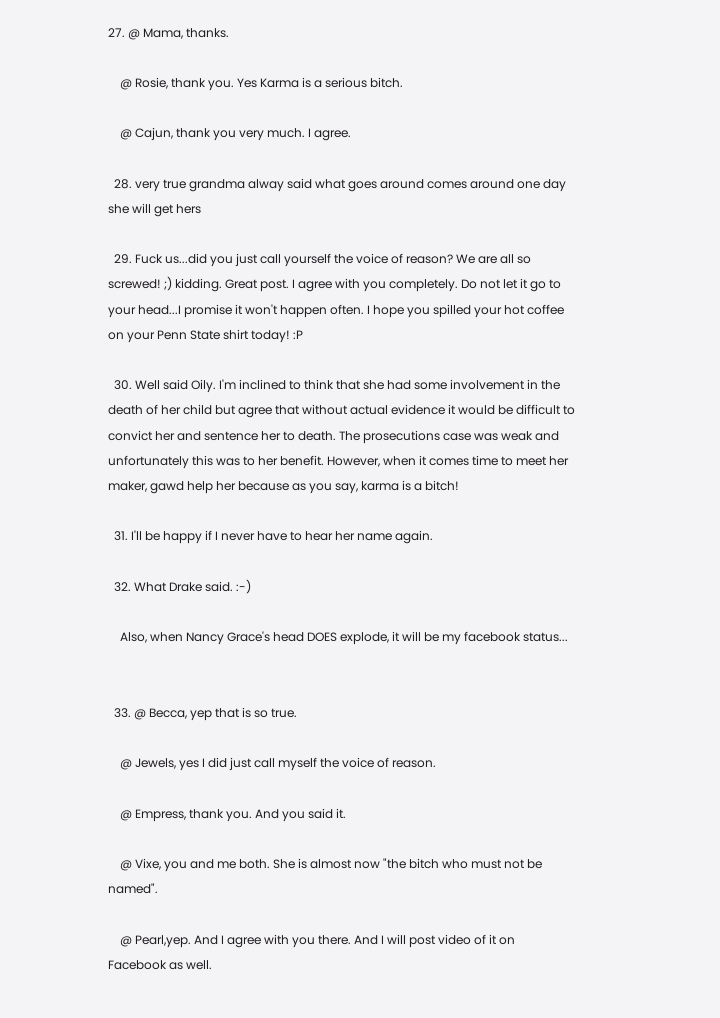27. @ Mama, thanks.

    @ Rosie, thank you. Yes Karma is a serious bitch.

    @ Cajun, thank you very much. I agree.

  28. very true grandma alway said what goes around comes around one day she will get hers

  29. Fuck us...did you just call yourself the voice of reason? We are all so screwed! ;) kidding. Great post. I agree with you completely. Do not let it go to your head...I promise it won't happen often. I hope you spilled your hot coffee on your Penn State shirt today! :P

  30. Well said Oily. I'm inclined to think that she had some involvement in the death of her child but agree that without actual evidence it would be difficult to convict her and sentence her to death. The prosecutions case was weak and unfortunately this was to her benefit. However, when it comes time to meet her maker, gawd help her because as you say, karma is a bitch!

  31. I'll be happy if I never have to hear her name again.

  32. What Drake said. :-)

    Also, when Nancy Grace's head DOES explode, it will be my facebook status...


  33. @ Becca, yep that is so true.

    @ Jewels, yes I did just call myself the voice of reason.

    @ Empress, thank you. And you said it.

    @ Vixe, you and me both. She is almost now "the bitch who must not be named".

    @ Pearl,yep. And I agree with you there. And I will post video of it on Facebook as well.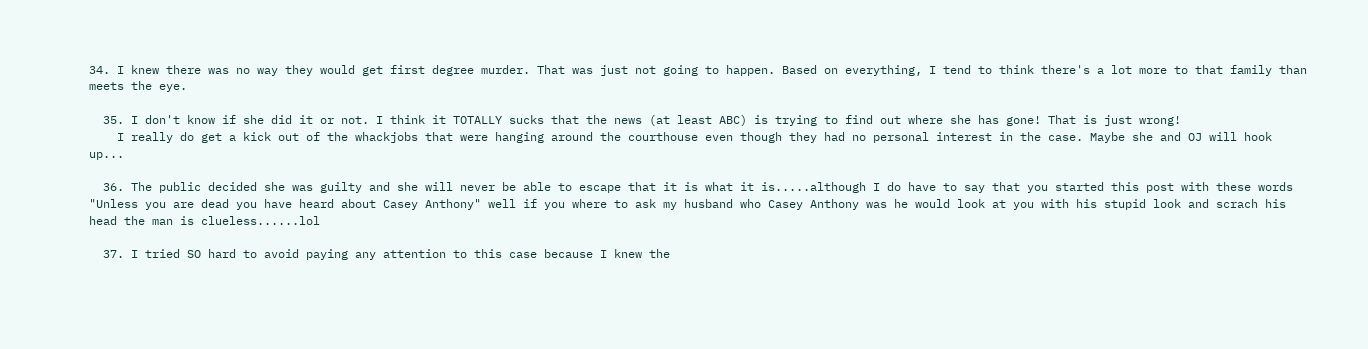34. I knew there was no way they would get first degree murder. That was just not going to happen. Based on everything, I tend to think there's a lot more to that family than meets the eye.

  35. I don't know if she did it or not. I think it TOTALLY sucks that the news (at least ABC) is trying to find out where she has gone! That is just wrong!
    I really do get a kick out of the whackjobs that were hanging around the courthouse even though they had no personal interest in the case. Maybe she and OJ will hook up...

  36. The public decided she was guilty and she will never be able to escape that it is what it is.....although I do have to say that you started this post with these words "Unless you are dead you have heard about Casey Anthony" well if you where to ask my husband who Casey Anthony was he would look at you with his stupid look and scrach his head the man is clueless......lol

  37. I tried SO hard to avoid paying any attention to this case because I knew the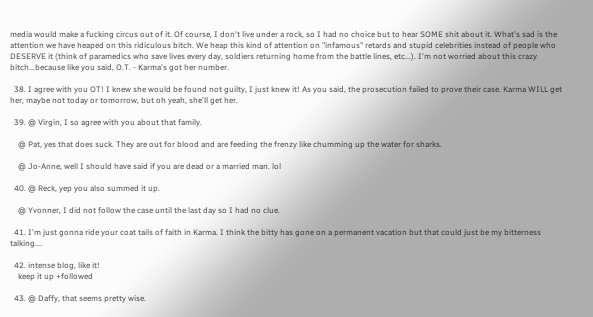media would make a fucking circus out of it. Of course, I don't live under a rock, so I had no choice but to hear SOME shit about it. What's sad is the attention we have heaped on this ridiculous bitch. We heap this kind of attention on "infamous" retards and stupid celebrities instead of people who DESERVE it (think of paramedics who save lives every day, soldiers returning home from the battle lines, etc...). I'm not worried about this crazy bitch...because like you said, O.T. - Karma's got her number.

  38. I agree with you OT! I knew she would be found not guilty, I just knew it! As you said, the prosecution failed to prove their case. Karma WILL get her, maybe not today or tomorrow, but oh yeah, she'll get her.

  39. @ Virgin, I so agree with you about that family.

    @ Pat, yes that does suck. They are out for blood and are feeding the frenzy like chumming up the water for sharks.

    @ Jo-Anne, well I should have said if you are dead or a married man. lol

  40. @ Reck, yep you also summed it up.

    @ Yvonner, I did not follow the case until the last day so I had no clue.

  41. I'm just gonna ride your coat tails of faith in Karma. I think the bitty has gone on a permanent vacation but that could just be my bitterness talking....

  42. intense blog, like it!
    keep it up +followed

  43. @ Daffy, that seems pretty wise.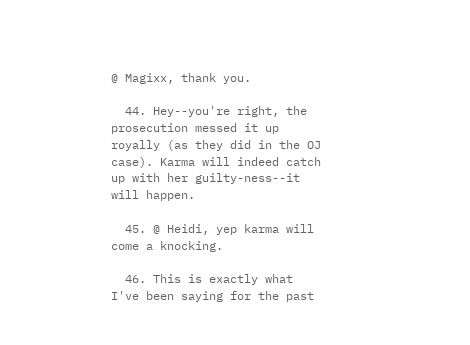@ Magixx, thank you.

  44. Hey--you're right, the prosecution messed it up royally (as they did in the OJ case). Karma will indeed catch up with her guilty-ness--it will happen.

  45. @ Heidi, yep karma will come a knocking.

  46. This is exactly what I've been saying for the past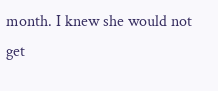month. I knew she would not get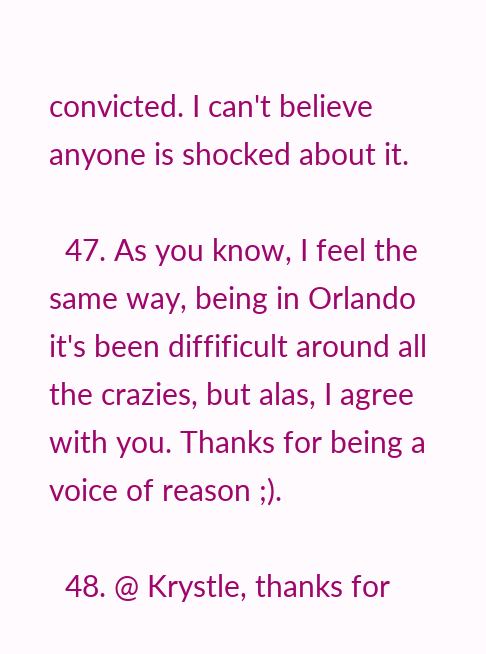convicted. I can't believe anyone is shocked about it.

  47. As you know, I feel the same way, being in Orlando it's been diffificult around all the crazies, but alas, I agree with you. Thanks for being a voice of reason ;).

  48. @ Krystle, thanks for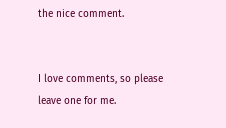the nice comment.


I love comments, so please leave one for me.